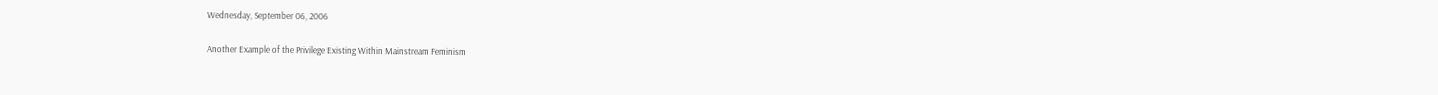Wednesday, September 06, 2006

Another Example of the Privilege Existing Within Mainstream Feminism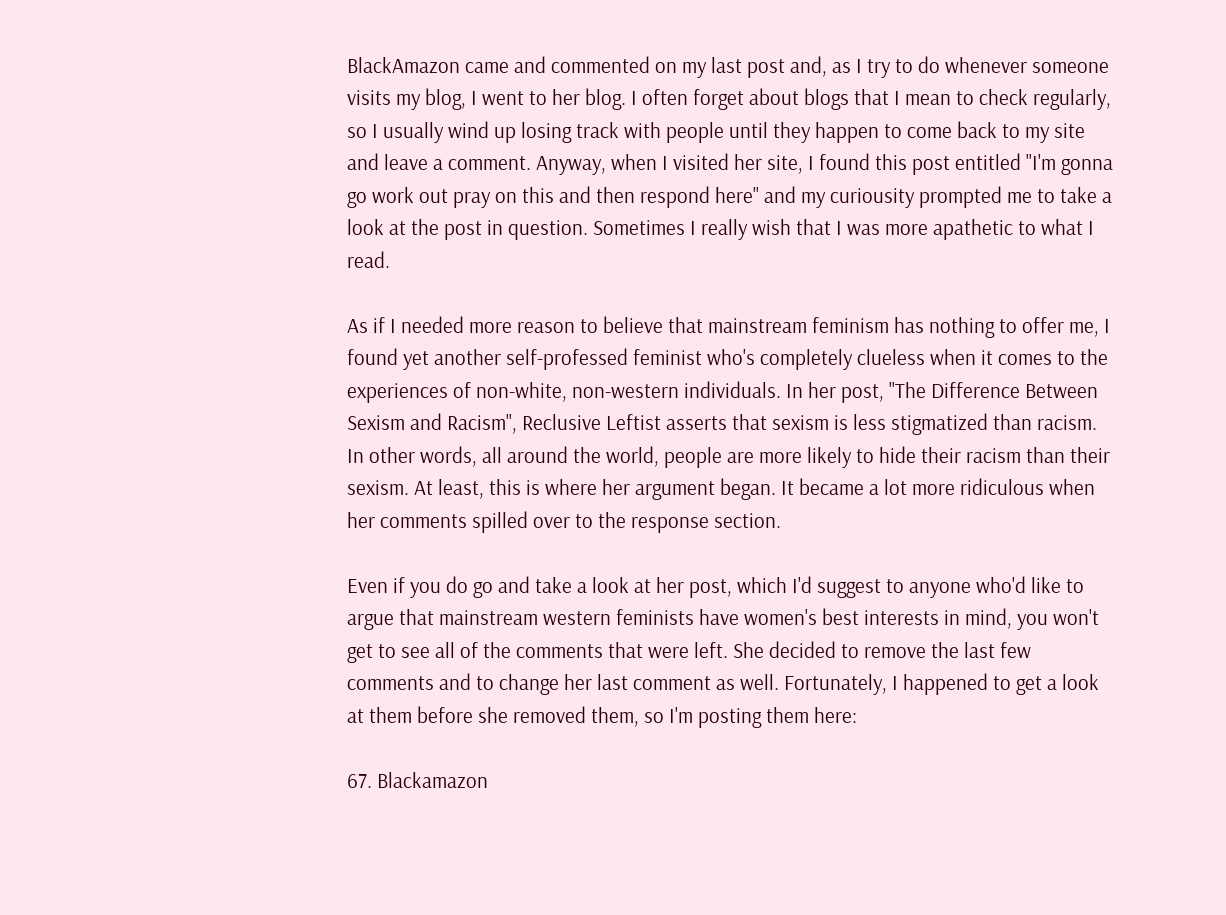BlackAmazon came and commented on my last post and, as I try to do whenever someone visits my blog, I went to her blog. I often forget about blogs that I mean to check regularly, so I usually wind up losing track with people until they happen to come back to my site and leave a comment. Anyway, when I visited her site, I found this post entitled "I'm gonna go work out pray on this and then respond here" and my curiousity prompted me to take a look at the post in question. Sometimes I really wish that I was more apathetic to what I read.

As if I needed more reason to believe that mainstream feminism has nothing to offer me, I found yet another self-professed feminist who's completely clueless when it comes to the experiences of non-white, non-western individuals. In her post, "The Difference Between Sexism and Racism", Reclusive Leftist asserts that sexism is less stigmatized than racism. In other words, all around the world, people are more likely to hide their racism than their sexism. At least, this is where her argument began. It became a lot more ridiculous when her comments spilled over to the response section.

Even if you do go and take a look at her post, which I'd suggest to anyone who'd like to argue that mainstream western feminists have women's best interests in mind, you won't get to see all of the comments that were left. She decided to remove the last few comments and to change her last comment as well. Fortunately, I happened to get a look at them before she removed them, so I'm posting them here:

67. Blackamazon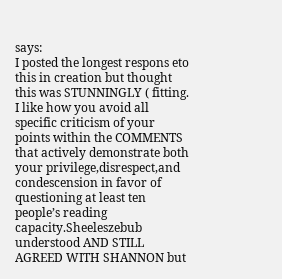says:
I posted the longest respons eto this in creation but thought this was STUNNINGLY ( fitting. I like how you avoid all specific criticism of your points within the COMMENTS that actively demonstrate both your privilege,disrespect,and condescension in favor of questioning at least ten people’s reading capacity.Sheeleszebub understood AND STILL AGREED WITH SHANNON but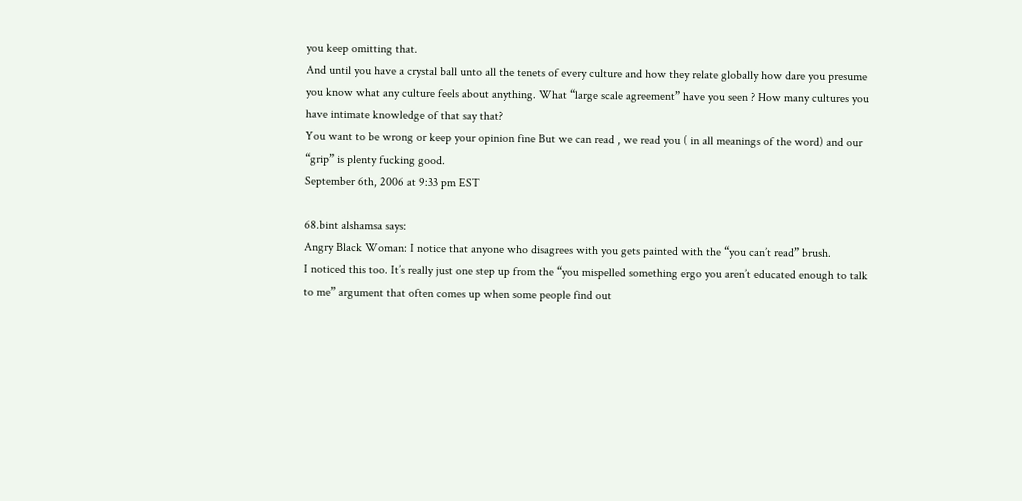you keep omitting that.
And until you have a crystal ball unto all the tenets of every culture and how they relate globally how dare you presume you know what any culture feels about anything. What “large scale agreement” have you seen ? How many cultures you have intimate knowledge of that say that?
You want to be wrong or keep your opinion fine But we can read , we read you ( in all meanings of the word) and our “grip” is plenty fucking good.
September 6th, 2006 at 9:33 pm EST

68.bint alshamsa says:
Angry Black Woman: I notice that anyone who disagrees with you gets painted with the “you can’t read” brush.
I noticed this too. It’s really just one step up from the “you mispelled something ergo you aren’t educated enough to talk to me” argument that often comes up when some people find out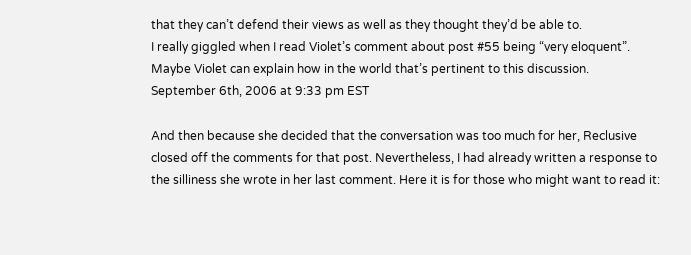that they can’t defend their views as well as they thought they’d be able to.
I really giggled when I read Violet’s comment about post #55 being “very eloquent”. Maybe Violet can explain how in the world that’s pertinent to this discussion.
September 6th, 2006 at 9:33 pm EST

And then because she decided that the conversation was too much for her, Reclusive closed off the comments for that post. Nevertheless, I had already written a response to the silliness she wrote in her last comment. Here it is for those who might want to read it: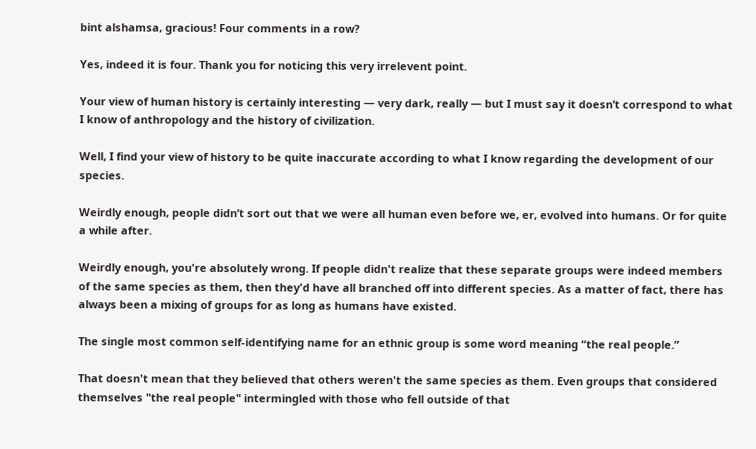bint alshamsa, gracious! Four comments in a row?

Yes, indeed it is four. Thank you for noticing this very irrelevent point.

Your view of human history is certainly interesting — very dark, really — but I must say it doesn’t correspond to what I know of anthropology and the history of civilization.

Well, I find your view of history to be quite inaccurate according to what I know regarding the development of our species.

Weirdly enough, people didn’t sort out that we were all human even before we, er, evolved into humans. Or for quite a while after.

Weirdly enough, you're absolutely wrong. If people didn't realize that these separate groups were indeed members of the same species as them, then they'd have all branched off into different species. As a matter of fact, there has always been a mixing of groups for as long as humans have existed.

The single most common self-identifying name for an ethnic group is some word meaning “the real people.”

That doesn't mean that they believed that others weren't the same species as them. Even groups that considered themselves "the real people" intermingled with those who fell outside of that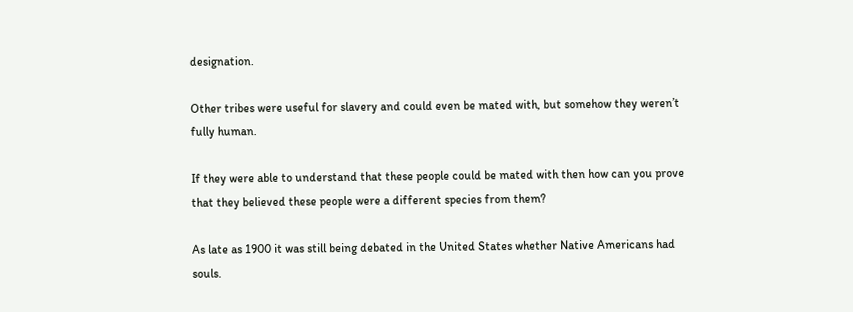designation.

Other tribes were useful for slavery and could even be mated with, but somehow they weren’t fully human.

If they were able to understand that these people could be mated with then how can you prove that they believed these people were a different species from them?

As late as 1900 it was still being debated in the United States whether Native Americans had souls.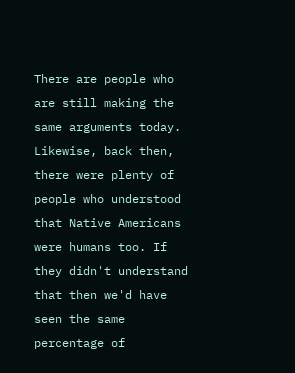There are people who are still making the same arguments today. Likewise, back then, there were plenty of people who understood that Native Americans were humans too. If they didn't understand that then we'd have seen the same percentage of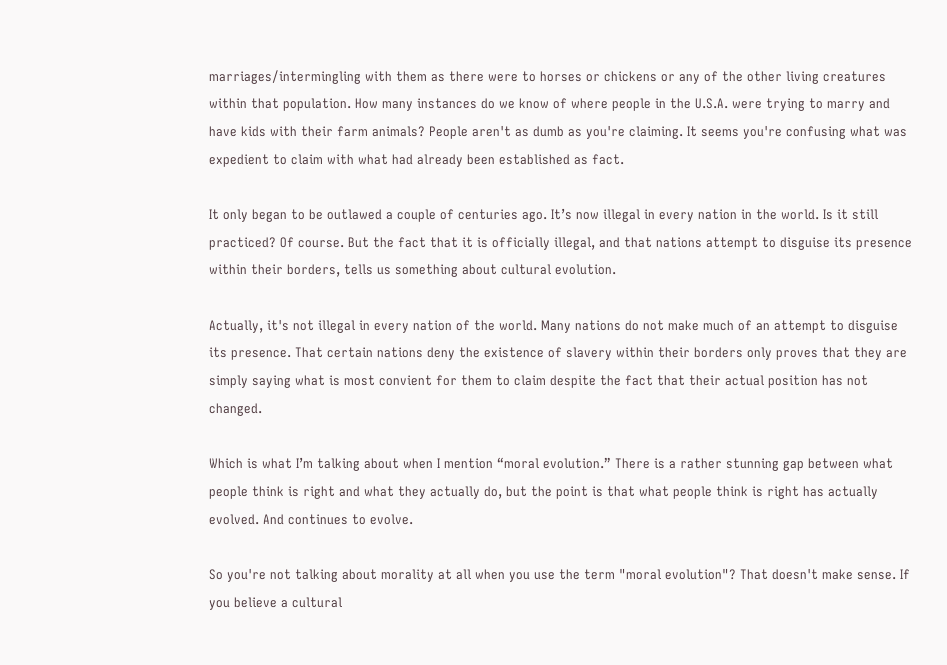marriages/intermingling with them as there were to horses or chickens or any of the other living creatures within that population. How many instances do we know of where people in the U.S.A. were trying to marry and have kids with their farm animals? People aren't as dumb as you're claiming. It seems you're confusing what was expedient to claim with what had already been established as fact.

It only began to be outlawed a couple of centuries ago. It’s now illegal in every nation in the world. Is it still practiced? Of course. But the fact that it is officially illegal, and that nations attempt to disguise its presence within their borders, tells us something about cultural evolution.

Actually, it's not illegal in every nation of the world. Many nations do not make much of an attempt to disguise its presence. That certain nations deny the existence of slavery within their borders only proves that they are simply saying what is most convient for them to claim despite the fact that their actual position has not changed.

Which is what I’m talking about when I mention “moral evolution.” There is a rather stunning gap between what people think is right and what they actually do, but the point is that what people think is right has actually evolved. And continues to evolve.

So you're not talking about morality at all when you use the term "moral evolution"? That doesn't make sense. If you believe a cultural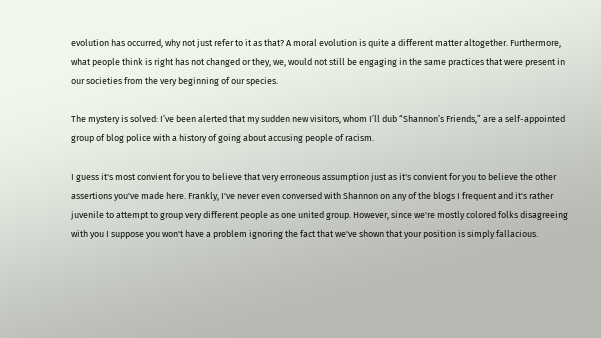evolution has occurred, why not just refer to it as that? A moral evolution is quite a different matter altogether. Furthermore, what people think is right has not changed or they, we, would not still be engaging in the same practices that were present in our societies from the very beginning of our species.

The mystery is solved: I’ve been alerted that my sudden new visitors, whom I’ll dub “Shannon’s Friends,” are a self-appointed group of blog police with a history of going about accusing people of racism.

I guess it's most convient for you to believe that very erroneous assumption just as it's convient for you to believe the other assertions you've made here. Frankly, I've never even conversed with Shannon on any of the blogs I frequent and it's rather juvenile to attempt to group very different people as one united group. However, since we're mostly colored folks disagreeing with you I suppose you won't have a problem ignoring the fact that we've shown that your position is simply fallacious.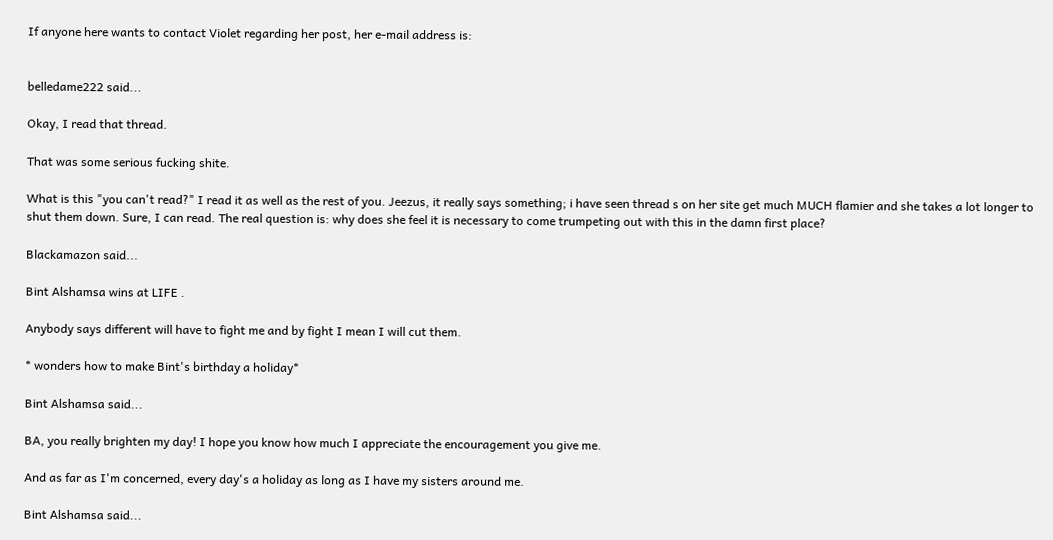If anyone here wants to contact Violet regarding her post, her e-mail address is:


belledame222 said...

Okay, I read that thread.

That was some serious fucking shite.

What is this "you can't read?" I read it as well as the rest of you. Jeezus, it really says something; i have seen thread s on her site get much MUCH flamier and she takes a lot longer to shut them down. Sure, I can read. The real question is: why does she feel it is necessary to come trumpeting out with this in the damn first place?

Blackamazon said...

Bint Alshamsa wins at LIFE .

Anybody says different will have to fight me and by fight I mean I will cut them.

* wonders how to make Bint's birthday a holiday*

Bint Alshamsa said...

BA, you really brighten my day! I hope you know how much I appreciate the encouragement you give me.

And as far as I'm concerned, every day's a holiday as long as I have my sisters around me.

Bint Alshamsa said...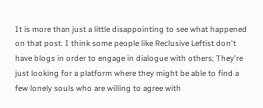It is more than just a little disappointing to see what happened on that post. I think some people like Reclusive Leftist don't have blogs in order to engage in dialogue with others; They're just looking for a platform where they might be able to find a few lonely souls who are willing to agree with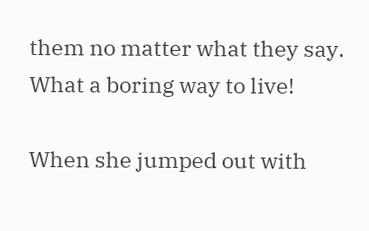them no matter what they say. What a boring way to live!

When she jumped out with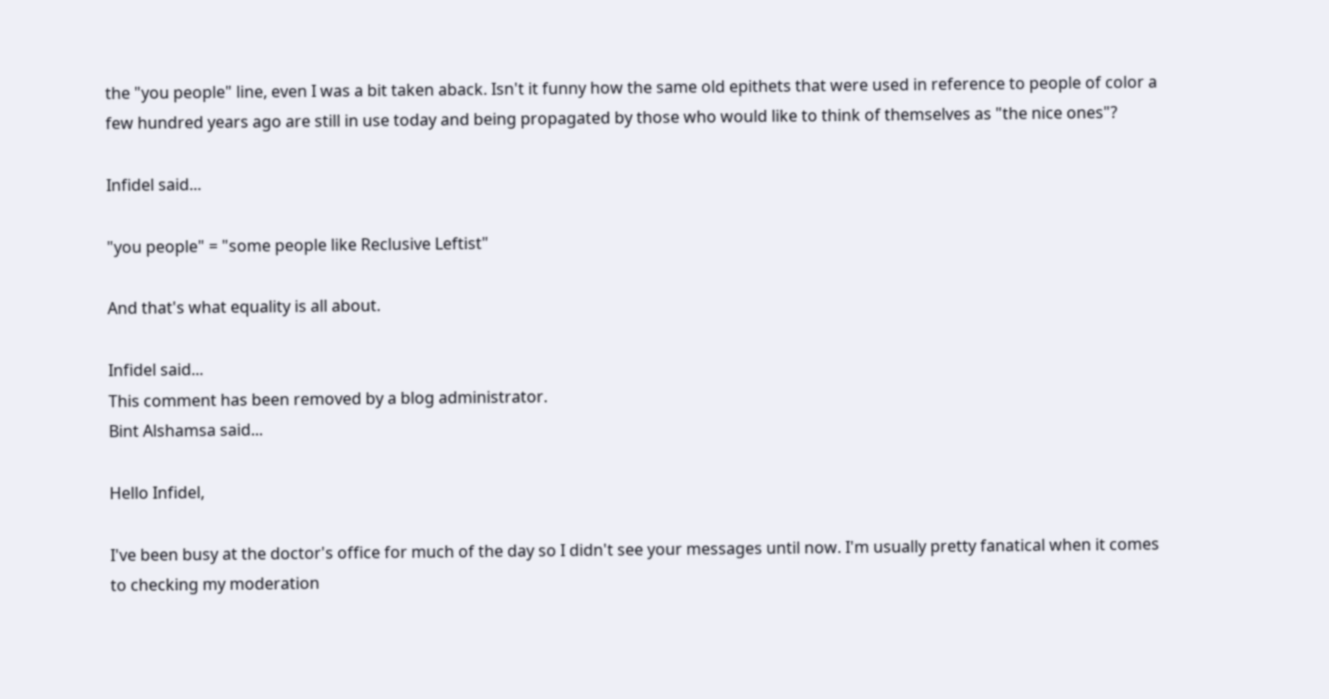the "you people" line, even I was a bit taken aback. Isn't it funny how the same old epithets that were used in reference to people of color a few hundred years ago are still in use today and being propagated by those who would like to think of themselves as "the nice ones"?

Infidel said...

"you people" = "some people like Reclusive Leftist"

And that's what equality is all about.

Infidel said...
This comment has been removed by a blog administrator.
Bint Alshamsa said...

Hello Infidel,

I've been busy at the doctor's office for much of the day so I didn't see your messages until now. I'm usually pretty fanatical when it comes to checking my moderation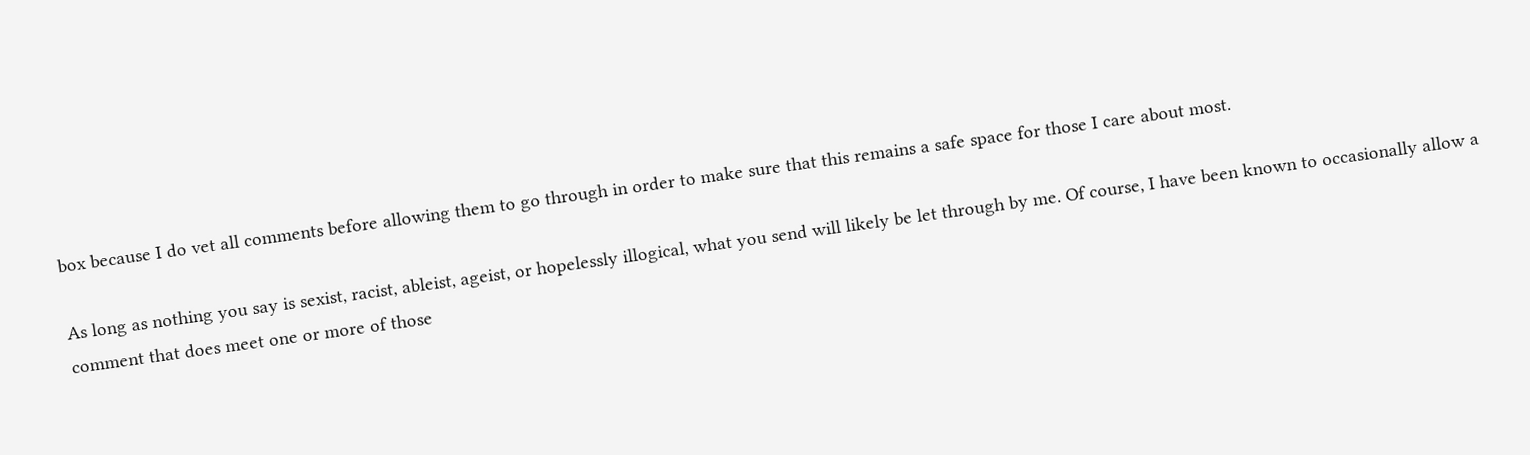box because I do vet all comments before allowing them to go through in order to make sure that this remains a safe space for those I care about most.

As long as nothing you say is sexist, racist, ableist, ageist, or hopelessly illogical, what you send will likely be let through by me. Of course, I have been known to occasionally allow a comment that does meet one or more of those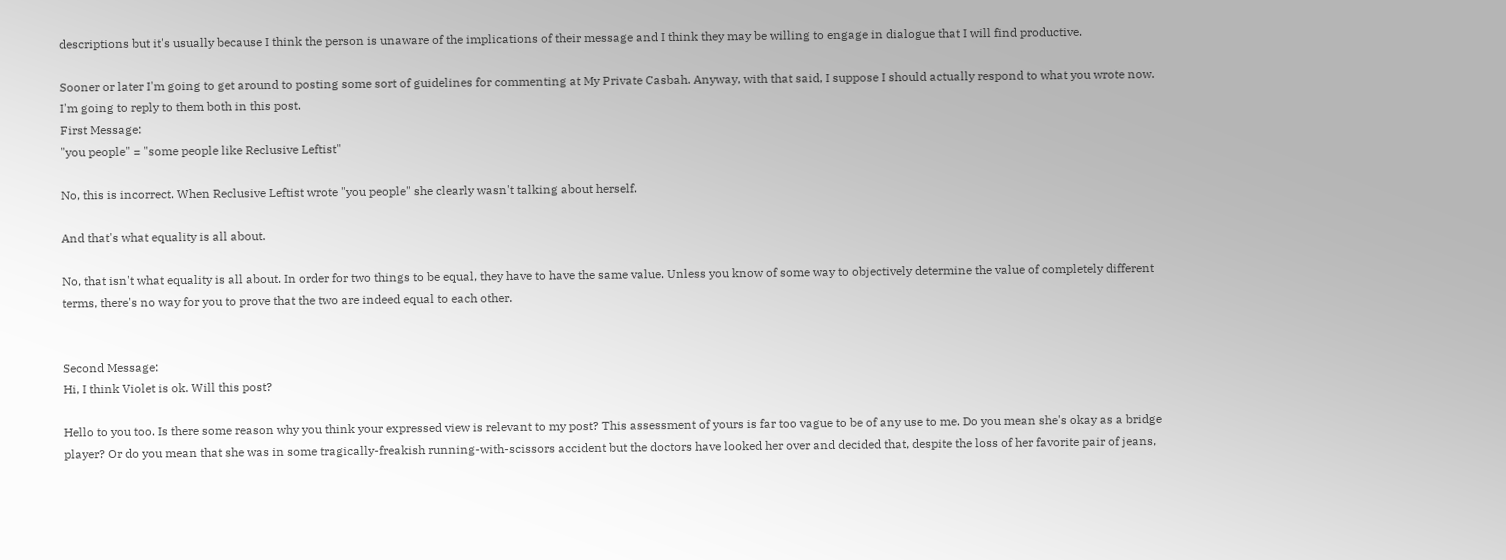descriptions but it's usually because I think the person is unaware of the implications of their message and I think they may be willing to engage in dialogue that I will find productive.

Sooner or later I'm going to get around to posting some sort of guidelines for commenting at My Private Casbah. Anyway, with that said, I suppose I should actually respond to what you wrote now. I'm going to reply to them both in this post.
First Message:
"you people" = "some people like Reclusive Leftist"

No, this is incorrect. When Reclusive Leftist wrote "you people" she clearly wasn't talking about herself.

And that's what equality is all about.

No, that isn't what equality is all about. In order for two things to be equal, they have to have the same value. Unless you know of some way to objectively determine the value of completely different terms, there's no way for you to prove that the two are indeed equal to each other.


Second Message:
Hi, I think Violet is ok. Will this post?

Hello to you too. Is there some reason why you think your expressed view is relevant to my post? This assessment of yours is far too vague to be of any use to me. Do you mean she's okay as a bridge player? Or do you mean that she was in some tragically-freakish running-with-scissors accident but the doctors have looked her over and decided that, despite the loss of her favorite pair of jeans,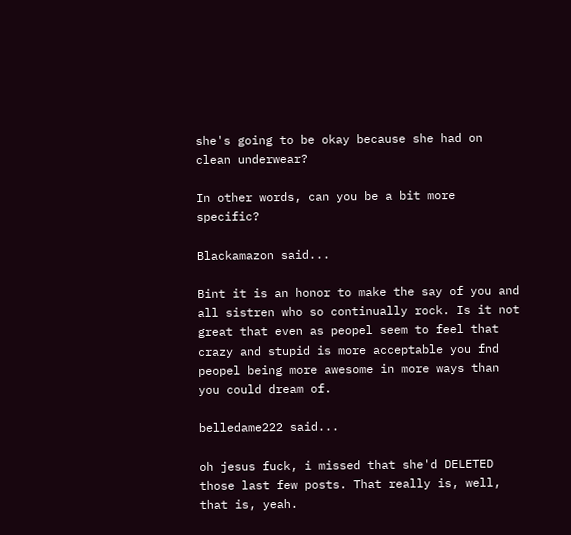she's going to be okay because she had on clean underwear?

In other words, can you be a bit more specific?

Blackamazon said...

Bint it is an honor to make the say of you and all sistren who so continually rock. Is it not great that even as peopel seem to feel that crazy and stupid is more acceptable you fnd peopel being more awesome in more ways than you could dream of.

belledame222 said...

oh jesus fuck, i missed that she'd DELETED those last few posts. That really is, well, that is, yeah.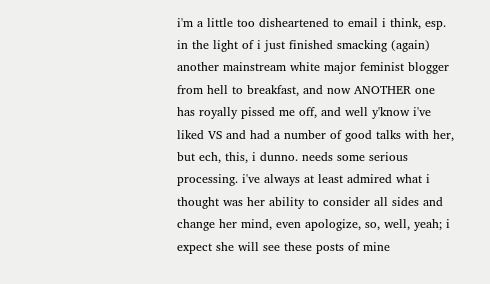i'm a little too disheartened to email i think, esp. in the light of i just finished smacking (again) another mainstream white major feminist blogger from hell to breakfast, and now ANOTHER one has royally pissed me off, and well y'know i've liked VS and had a number of good talks with her, but ech, this, i dunno. needs some serious processing. i've always at least admired what i thought was her ability to consider all sides and change her mind, even apologize, so, well, yeah; i expect she will see these posts of mine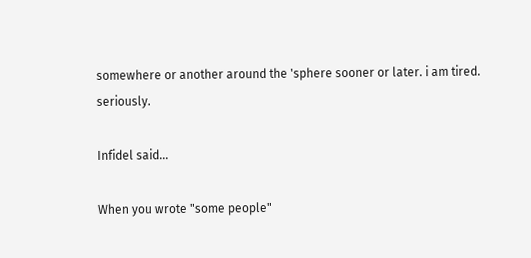somewhere or another around the 'sphere sooner or later. i am tired. seriously.

Infidel said...

When you wrote "some people"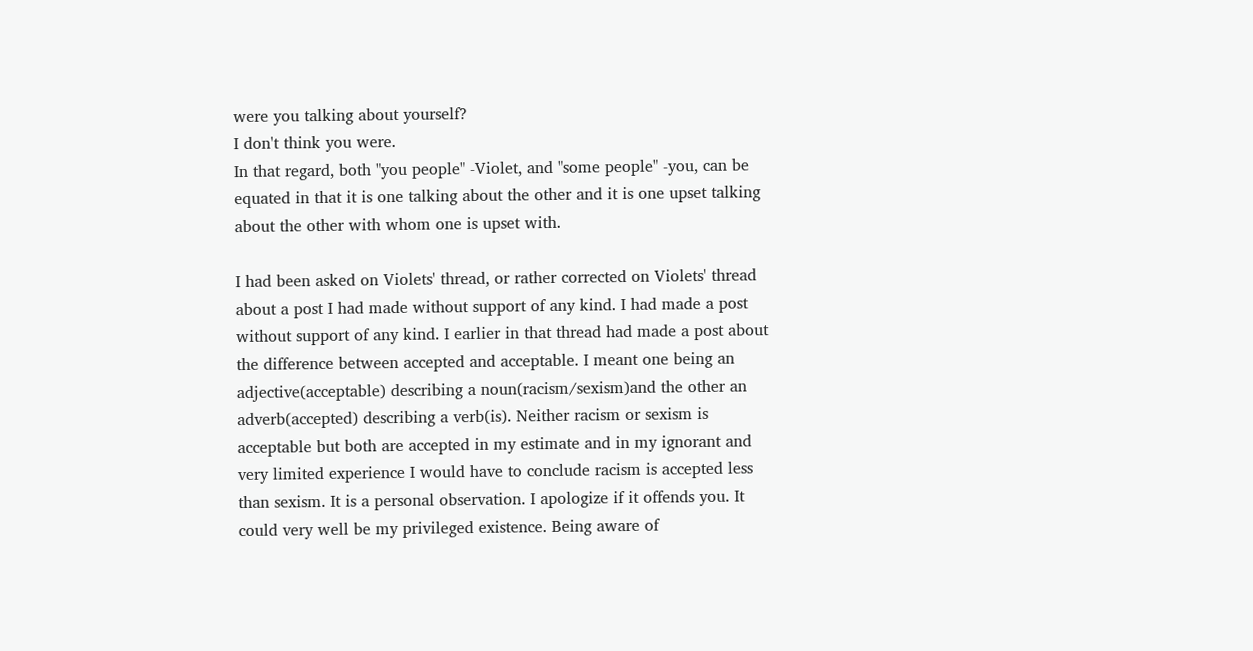were you talking about yourself?
I don't think you were.
In that regard, both "you people" -Violet, and "some people" -you, can be equated in that it is one talking about the other and it is one upset talking about the other with whom one is upset with.

I had been asked on Violets' thread, or rather corrected on Violets' thread about a post I had made without support of any kind. I had made a post without support of any kind. I earlier in that thread had made a post about the difference between accepted and acceptable. I meant one being an adjective(acceptable) describing a noun(racism/sexism)and the other an adverb(accepted) describing a verb(is). Neither racism or sexism is acceptable but both are accepted in my estimate and in my ignorant and very limited experience I would have to conclude racism is accepted less than sexism. It is a personal observation. I apologize if it offends you. It could very well be my privileged existence. Being aware of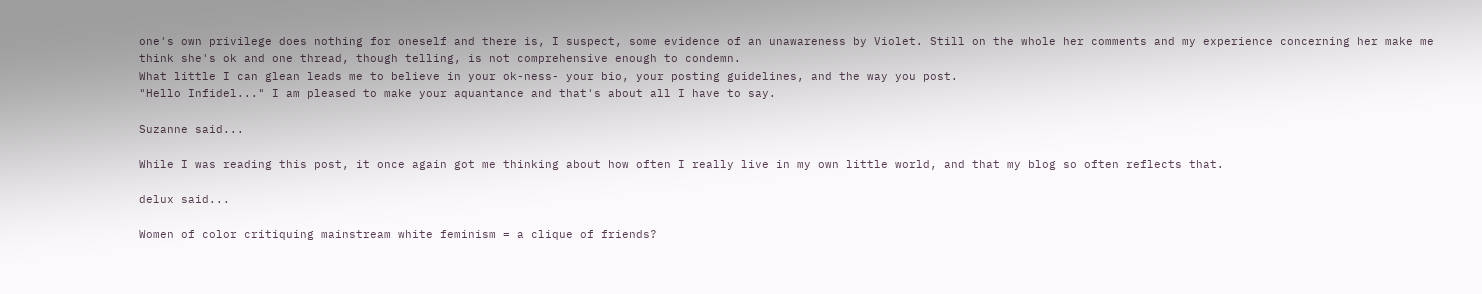one's own privilege does nothing for oneself and there is, I suspect, some evidence of an unawareness by Violet. Still on the whole her comments and my experience concerning her make me think she's ok and one thread, though telling, is not comprehensive enough to condemn.
What little I can glean leads me to believe in your ok-ness- your bio, your posting guidelines, and the way you post.
"Hello Infidel..." I am pleased to make your aquantance and that's about all I have to say.

Suzanne said...

While I was reading this post, it once again got me thinking about how often I really live in my own little world, and that my blog so often reflects that.

delux said...

Women of color critiquing mainstream white feminism = a clique of friends?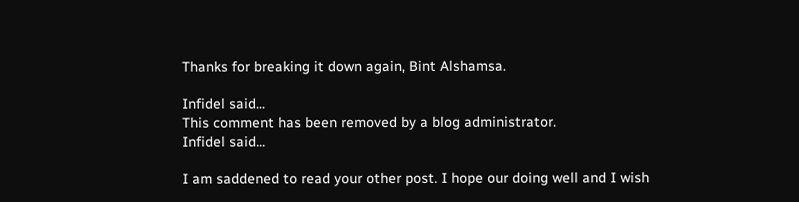Thanks for breaking it down again, Bint Alshamsa.

Infidel said...
This comment has been removed by a blog administrator.
Infidel said...

I am saddened to read your other post. I hope our doing well and I wish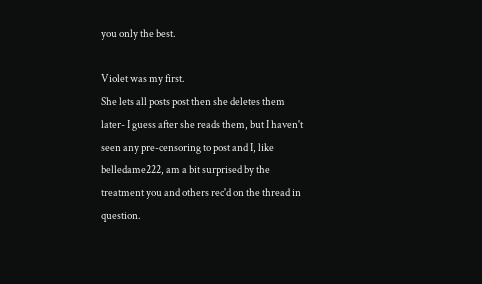you only the best.

Violet was my first.
She lets all posts post then she deletes them later- I guess after she reads them, but I haven't seen any pre-censoring to post and I, like belledame222, am a bit surprised by the treatment you and others rec'd on the thread in question.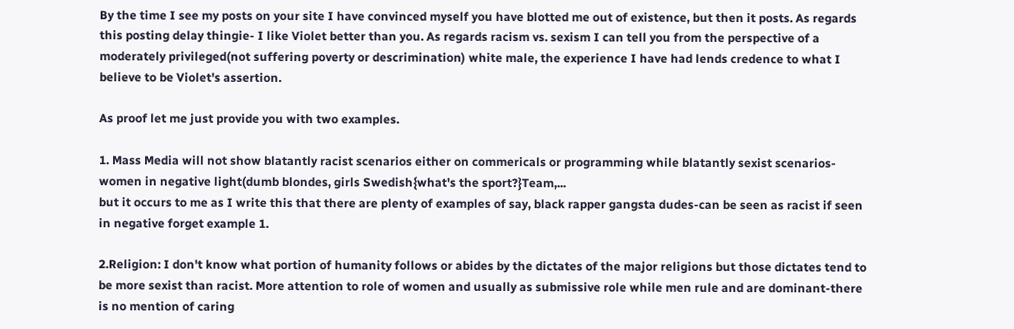By the time I see my posts on your site I have convinced myself you have blotted me out of existence, but then it posts. As regards this posting delay thingie- I like Violet better than you. As regards racism vs. sexism I can tell you from the perspective of a moderately privileged(not suffering poverty or descrimination) white male, the experience I have had lends credence to what I believe to be Violet's assertion.

As proof let me just provide you with two examples.

1. Mass Media will not show blatantly racist scenarios either on commericals or programming while blatantly sexist scenarios-women in negative light(dumb blondes, girls Swedish{what's the sport?}Team,...
but it occurs to me as I write this that there are plenty of examples of say, black rapper gangsta dudes-can be seen as racist if seen in negative forget example 1.

2.Religion: I don't know what portion of humanity follows or abides by the dictates of the major religions but those dictates tend to be more sexist than racist. More attention to role of women and usually as submissive role while men rule and are dominant-there is no mention of caring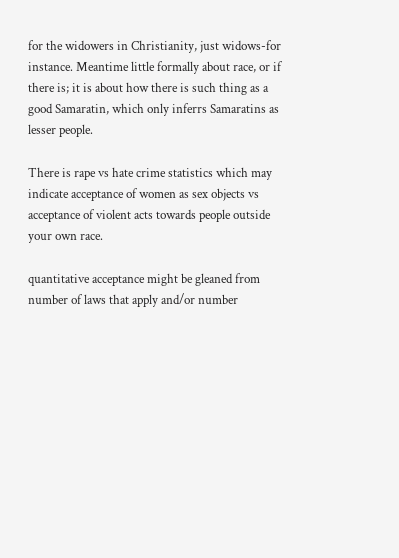for the widowers in Christianity, just widows-for instance. Meantime little formally about race, or if there is; it is about how there is such thing as a good Samaratin, which only inferrs Samaratins as lesser people.

There is rape vs hate crime statistics which may indicate acceptance of women as sex objects vs acceptance of violent acts towards people outside your own race.

quantitative acceptance might be gleaned from number of laws that apply and/or number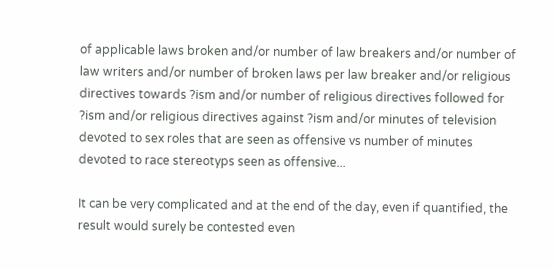of applicable laws broken and/or number of law breakers and/or number of law writers and/or number of broken laws per law breaker and/or religious directives towards ?ism and/or number of religious directives followed for ?ism and/or religious directives against ?ism and/or minutes of television devoted to sex roles that are seen as offensive vs number of minutes devoted to race stereotyps seen as offensive...

It can be very complicated and at the end of the day, even if quantified, the result would surely be contested even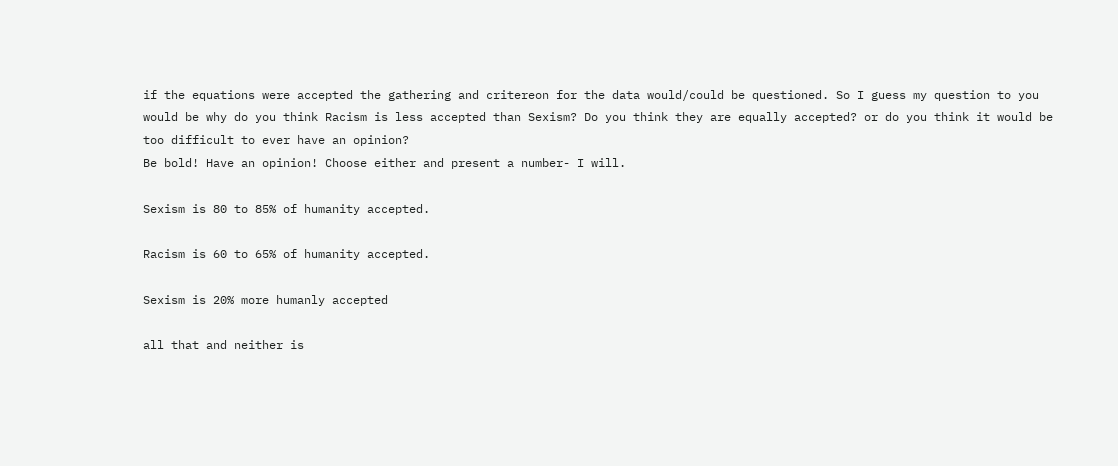if the equations were accepted the gathering and critereon for the data would/could be questioned. So I guess my question to you would be why do you think Racism is less accepted than Sexism? Do you think they are equally accepted? or do you think it would be too difficult to ever have an opinion?
Be bold! Have an opinion! Choose either and present a number- I will.

Sexism is 80 to 85% of humanity accepted.

Racism is 60 to 65% of humanity accepted.

Sexism is 20% more humanly accepted

all that and neither is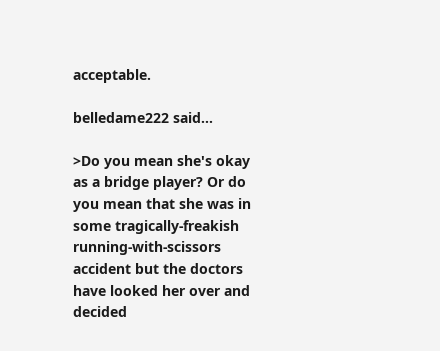acceptable.

belledame222 said...

>Do you mean she's okay as a bridge player? Or do you mean that she was in some tragically-freakish running-with-scissors accident but the doctors have looked her over and decided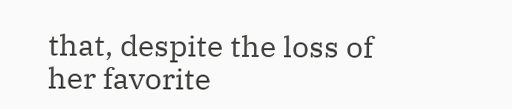that, despite the loss of her favorite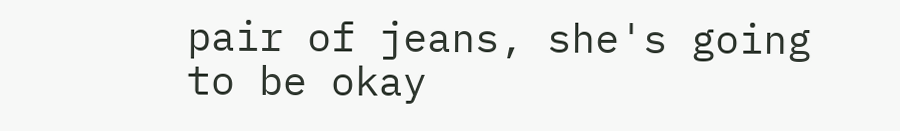pair of jeans, she's going to be okay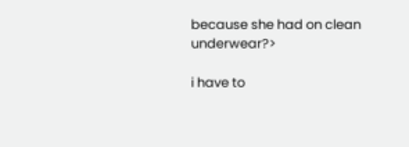because she had on clean underwear?>

i have to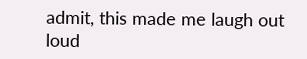admit, this made me laugh out loud